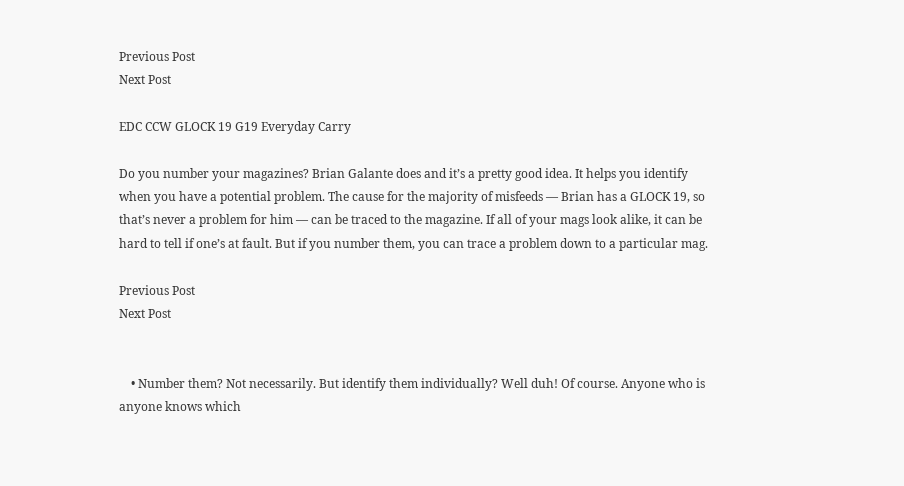Previous Post
Next Post

EDC CCW GLOCK 19 G19 Everyday Carry

Do you number your magazines? Brian Galante does and it’s a pretty good idea. It helps you identify when you have a potential problem. The cause for the majority of misfeeds — Brian has a GLOCK 19, so that’s never a problem for him — can be traced to the magazine. If all of your mags look alike, it can be hard to tell if one’s at fault. But if you number them, you can trace a problem down to a particular mag.

Previous Post
Next Post


    • Number them? Not necessarily. But identify them individually? Well duh! Of course. Anyone who is anyone knows which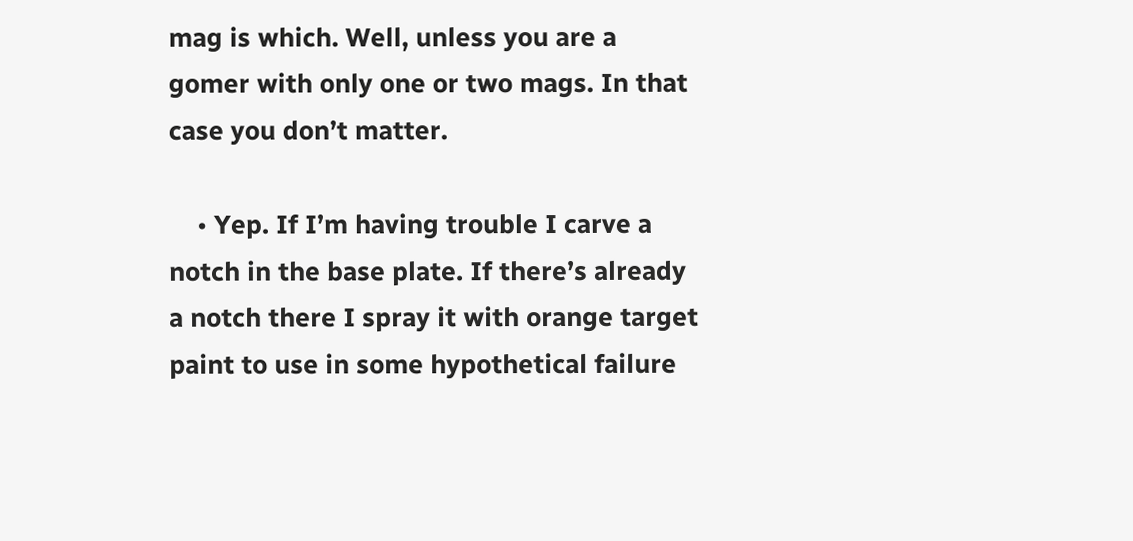mag is which. Well, unless you are a gomer with only one or two mags. In that case you don’t matter.

    • Yep. If I’m having trouble I carve a notch in the base plate. If there’s already a notch there I spray it with orange target paint to use in some hypothetical failure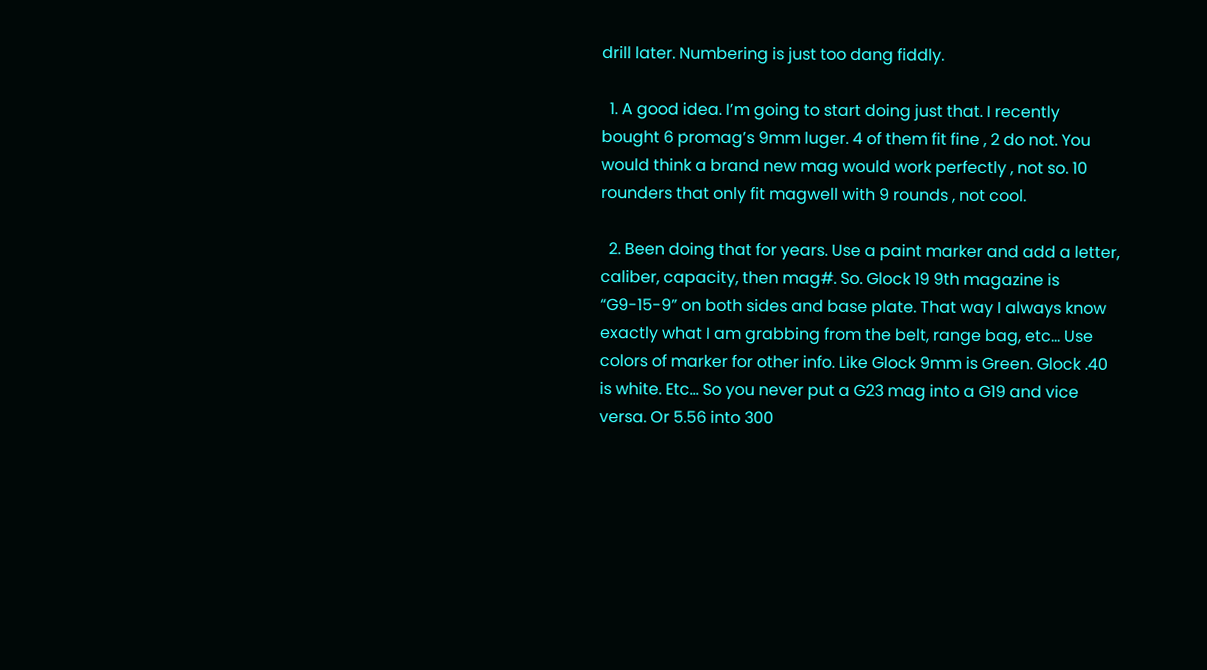drill later. Numbering is just too dang fiddly.

  1. A good idea. I’m going to start doing just that. I recently bought 6 promag’s 9mm luger. 4 of them fit fine , 2 do not. You would think a brand new mag would work perfectly , not so. 10 rounders that only fit magwell with 9 rounds , not cool.

  2. Been doing that for years. Use a paint marker and add a letter, caliber, capacity, then mag#. So. Glock 19 9th magazine is “G9-15-9” on both sides and base plate. That way I always know exactly what I am grabbing from the belt, range bag, etc… Use colors of marker for other info. Like Glock 9mm is Green. Glock .40 is white. Etc… So you never put a G23 mag into a G19 and vice versa. Or 5.56 into 300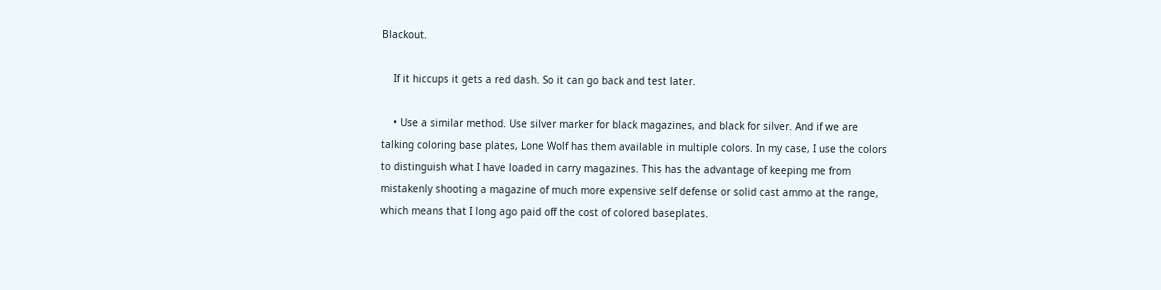Blackout.

    If it hiccups it gets a red dash. So it can go back and test later.

    • Use a similar method. Use silver marker for black magazines, and black for silver. And if we are talking coloring base plates, Lone Wolf has them available in multiple colors. In my case, I use the colors to distinguish what I have loaded in carry magazines. This has the advantage of keeping me from mistakenly shooting a magazine of much more expensive self defense or solid cast ammo at the range, which means that I long ago paid off the cost of colored baseplates.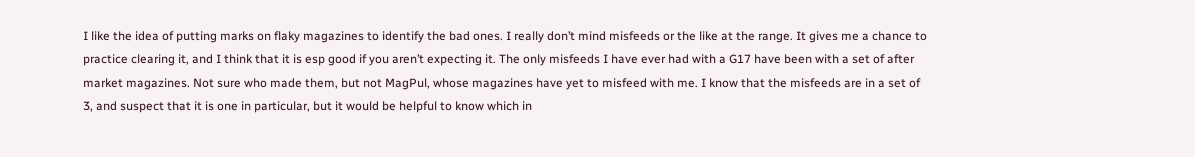I like the idea of putting marks on flaky magazines to identify the bad ones. I really don’t mind misfeeds or the like at the range. It gives me a chance to practice clearing it, and I think that it is esp good if you aren’t expecting it. The only misfeeds I have ever had with a G17 have been with a set of after market magazines. Not sure who made them, but not MagPul, whose magazines have yet to misfeed with me. I know that the misfeeds are in a set of 3, and suspect that it is one in particular, but it would be helpful to know which in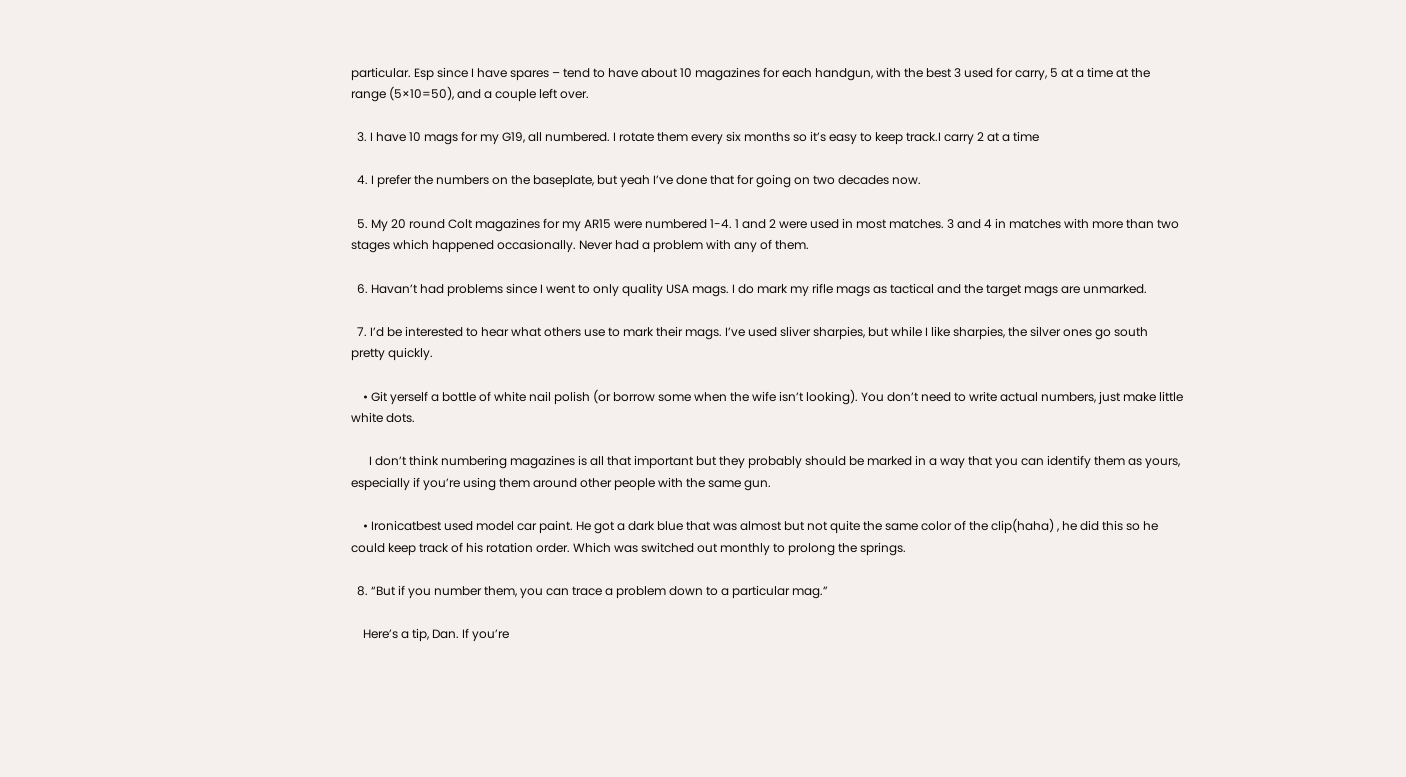particular. Esp since I have spares – tend to have about 10 magazines for each handgun, with the best 3 used for carry, 5 at a time at the range (5×10=50), and a couple left over.

  3. I have 10 mags for my G19, all numbered. I rotate them every six months so it’s easy to keep track.I carry 2 at a time

  4. I prefer the numbers on the baseplate, but yeah I’ve done that for going on two decades now.

  5. My 20 round Colt magazines for my AR15 were numbered 1-4. 1 and 2 were used in most matches. 3 and 4 in matches with more than two stages which happened occasionally. Never had a problem with any of them.

  6. Havan’t had problems since I went to only quality USA mags. I do mark my rifle mags as tactical and the target mags are unmarked.

  7. I’d be interested to hear what others use to mark their mags. I’ve used sliver sharpies, but while I like sharpies, the silver ones go south pretty quickly.

    • Git yerself a bottle of white nail polish (or borrow some when the wife isn’t looking). You don’t need to write actual numbers, just make little white dots.

      I don’t think numbering magazines is all that important but they probably should be marked in a way that you can identify them as yours, especially if you’re using them around other people with the same gun.

    • Ironicatbest used model car paint. He got a dark blue that was almost but not quite the same color of the clip(haha) , he did this so he could keep track of his rotation order. Which was switched out monthly to prolong the springs.

  8. “But if you number them, you can trace a problem down to a particular mag.”

    Here’s a tip, Dan. If you’re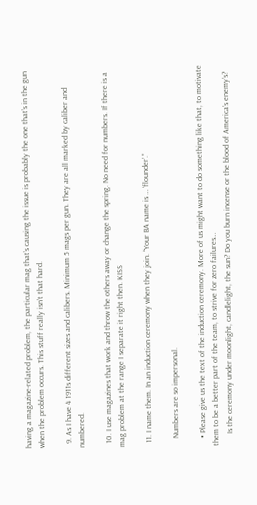having a magazine-related problem, the particular mag that’s causing the issue is probably the one that’s in the gun when the problem occurs. This stuff really isn’t that hard.

  9. As I have 4 1911s different sizes and calibers. Minimum 5 mags per gun. They are all marked by caliber and numbered.

  10. I use magazines that work and throw the others away or change the spring. No need for numbers. If there is a mag problem at the range I separate it right then. KISS

  11. I name them. In an induction ceremony when they join. “Your BA name is … ‘flounder’.”

    Numbers are so impersonal.

    • Please give us the text of the induction ceremony. More of us might want to do something like that, to motivate them to be a better part of the team, to strive for zero failures…
      Is the ceremony under moonlight, candlelight, the sun? Do you burn incense or the blood of America’s enemy’s?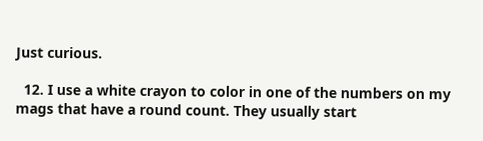Just curious.

  12. I use a white crayon to color in one of the numbers on my mags that have a round count. They usually start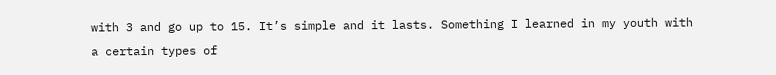with 3 and go up to 15. It’s simple and it lasts. Something I learned in my youth with a certain types of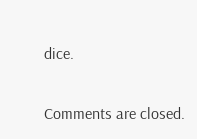dice.

Comments are closed.